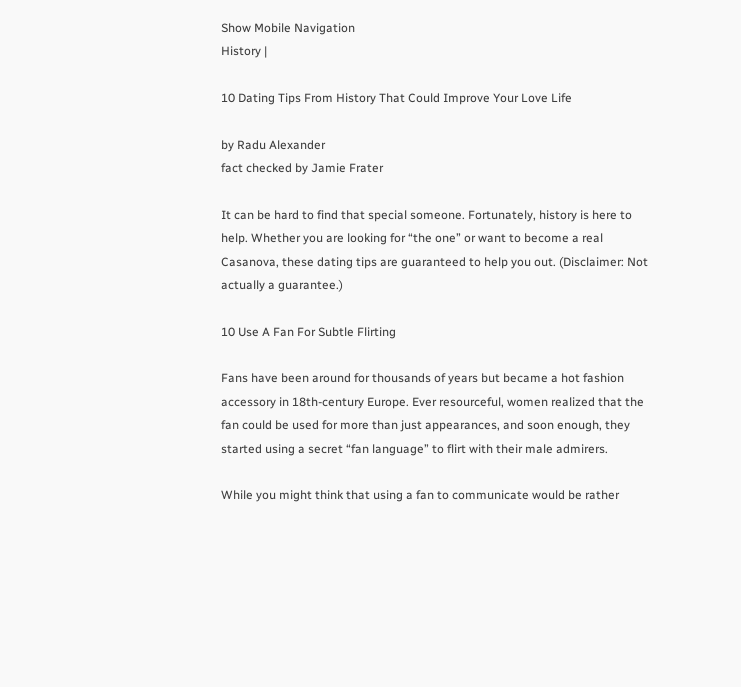Show Mobile Navigation
History |

10 Dating Tips From History That Could Improve Your Love Life

by Radu Alexander
fact checked by Jamie Frater

It can be hard to find that special someone. Fortunately, history is here to help. Whether you are looking for “the one” or want to become a real Casanova, these dating tips are guaranteed to help you out. (Disclaimer: Not actually a guarantee.)

10 Use A Fan For Subtle Flirting

Fans have been around for thousands of years but became a hot fashion accessory in 18th-century Europe. Ever resourceful, women realized that the fan could be used for more than just appearances, and soon enough, they started using a secret “fan language” to flirt with their male admirers.

While you might think that using a fan to communicate would be rather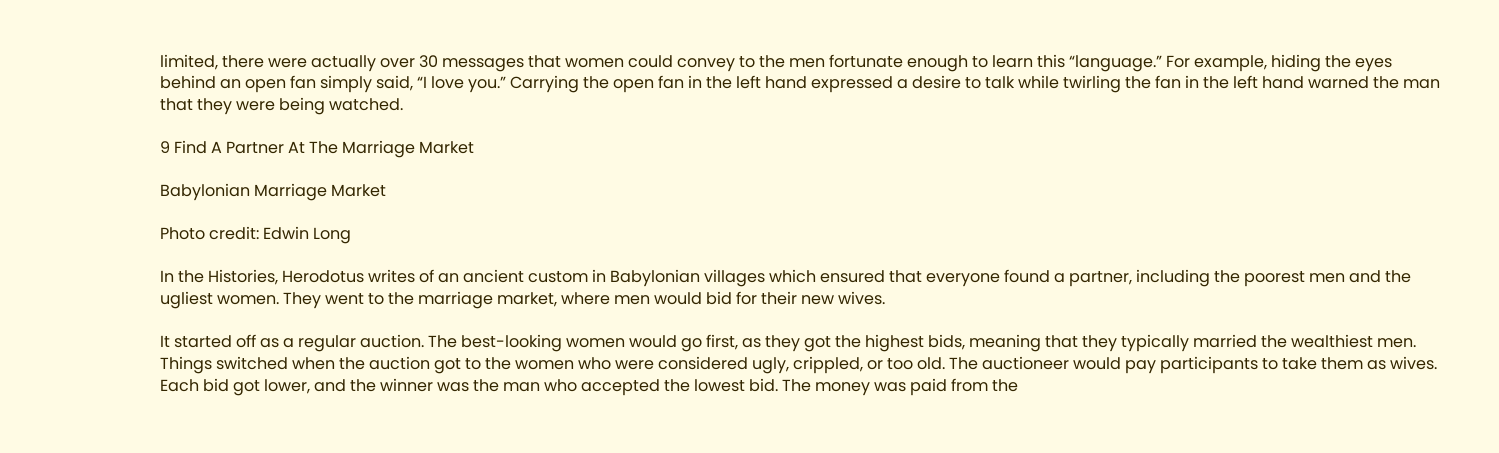limited, there were actually over 30 messages that women could convey to the men fortunate enough to learn this “language.” For example, hiding the eyes behind an open fan simply said, “I love you.” Carrying the open fan in the left hand expressed a desire to talk while twirling the fan in the left hand warned the man that they were being watched.

9 Find A Partner At The Marriage Market

Babylonian Marriage Market

Photo credit: Edwin Long

In the Histories, Herodotus writes of an ancient custom in Babylonian villages which ensured that everyone found a partner, including the poorest men and the ugliest women. They went to the marriage market, where men would bid for their new wives.

It started off as a regular auction. The best-looking women would go first, as they got the highest bids, meaning that they typically married the wealthiest men. Things switched when the auction got to the women who were considered ugly, crippled, or too old. The auctioneer would pay participants to take them as wives. Each bid got lower, and the winner was the man who accepted the lowest bid. The money was paid from the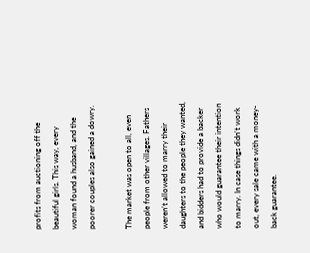profits from auctioning off the beautiful girls. This way, every woman found a husband, and the poorer couples also gained a dowry.

The market was open to all, even people from other villages. Fathers weren’t allowed to marry their daughters to the people they wanted, and bidders had to provide a backer who would guarantee their intention to marry. In case things didn’t work out, every sale came with a money-back guarantee.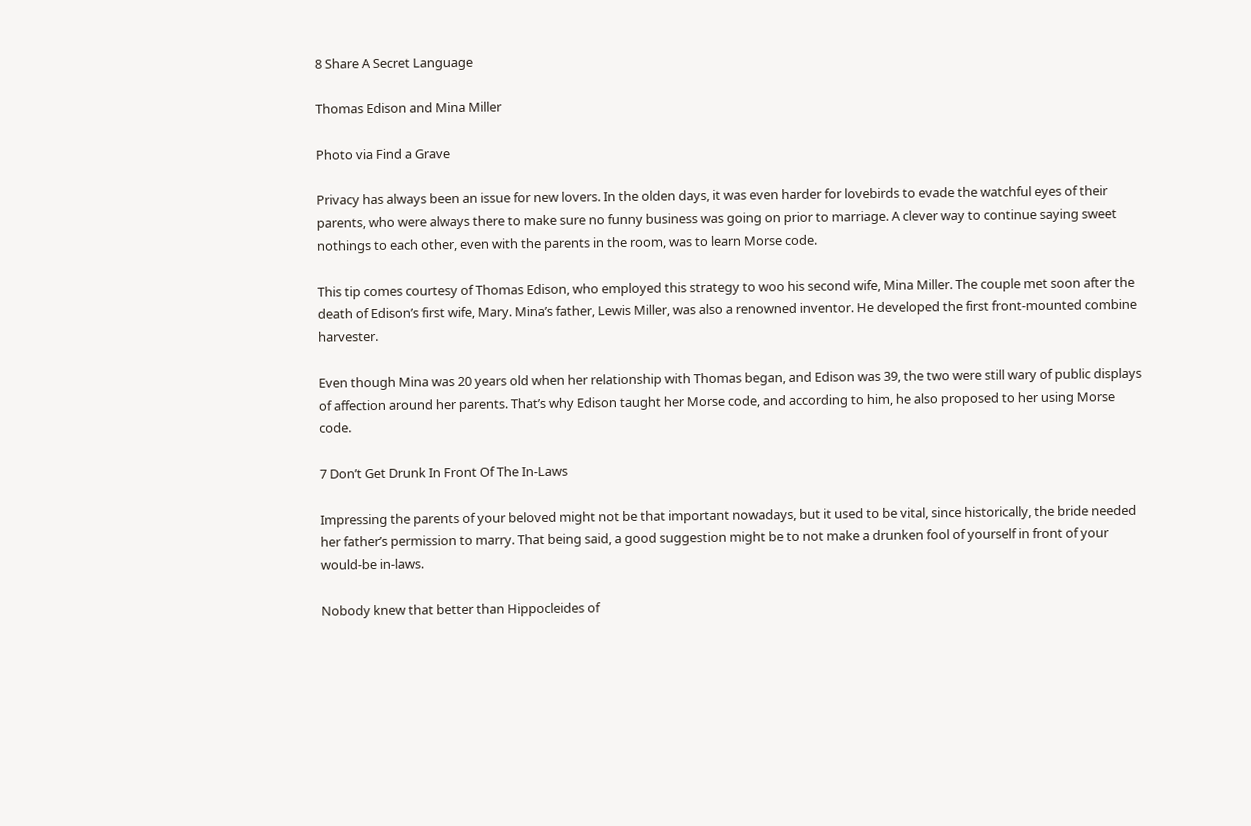8 Share A Secret Language

Thomas Edison and Mina Miller

Photo via Find a Grave

Privacy has always been an issue for new lovers. In the olden days, it was even harder for lovebirds to evade the watchful eyes of their parents, who were always there to make sure no funny business was going on prior to marriage. A clever way to continue saying sweet nothings to each other, even with the parents in the room, was to learn Morse code.

This tip comes courtesy of Thomas Edison, who employed this strategy to woo his second wife, Mina Miller. The couple met soon after the death of Edison’s first wife, Mary. Mina’s father, Lewis Miller, was also a renowned inventor. He developed the first front-mounted combine harvester.

Even though Mina was 20 years old when her relationship with Thomas began, and Edison was 39, the two were still wary of public displays of affection around her parents. That’s why Edison taught her Morse code, and according to him, he also proposed to her using Morse code.

7 Don’t Get Drunk In Front Of The In-Laws

Impressing the parents of your beloved might not be that important nowadays, but it used to be vital, since historically, the bride needed her father’s permission to marry. That being said, a good suggestion might be to not make a drunken fool of yourself in front of your would-be in-laws.

Nobody knew that better than Hippocleides of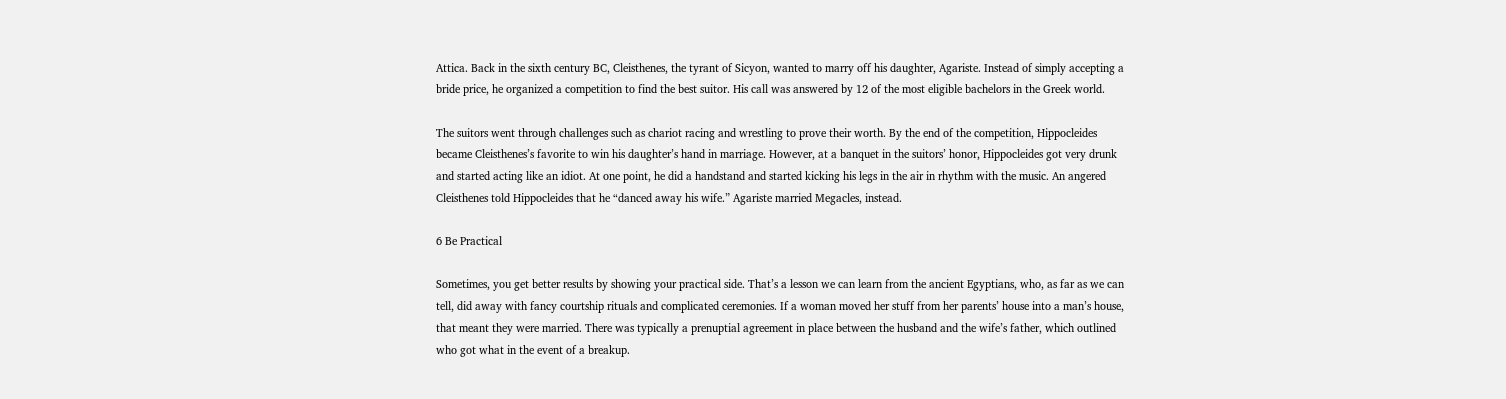Attica. Back in the sixth century BC, Cleisthenes, the tyrant of Sicyon, wanted to marry off his daughter, Agariste. Instead of simply accepting a bride price, he organized a competition to find the best suitor. His call was answered by 12 of the most eligible bachelors in the Greek world.

The suitors went through challenges such as chariot racing and wrestling to prove their worth. By the end of the competition, Hippocleides became Cleisthenes’s favorite to win his daughter’s hand in marriage. However, at a banquet in the suitors’ honor, Hippocleides got very drunk and started acting like an idiot. At one point, he did a handstand and started kicking his legs in the air in rhythm with the music. An angered Cleisthenes told Hippocleides that he “danced away his wife.” Agariste married Megacles, instead.

6 Be Practical

Sometimes, you get better results by showing your practical side. That’s a lesson we can learn from the ancient Egyptians, who, as far as we can tell, did away with fancy courtship rituals and complicated ceremonies. If a woman moved her stuff from her parents’ house into a man’s house, that meant they were married. There was typically a prenuptial agreement in place between the husband and the wife’s father, which outlined who got what in the event of a breakup.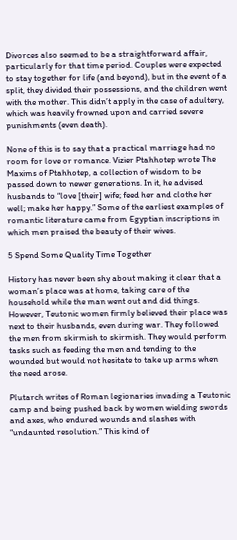Divorces also seemed to be a straightforward affair, particularly for that time period. Couples were expected to stay together for life (and beyond), but in the event of a split, they divided their possessions, and the children went with the mother. This didn’t apply in the case of adultery, which was heavily frowned upon and carried severe punishments (even death).

None of this is to say that a practical marriage had no room for love or romance. Vizier Ptahhotep wrote The Maxims of Ptahhotep, a collection of wisdom to be passed down to newer generations. In it, he advised husbands to “love [their] wife; feed her and clothe her well; make her happy.” Some of the earliest examples of romantic literature came from Egyptian inscriptions in which men praised the beauty of their wives.

5 Spend Some Quality Time Together

History has never been shy about making it clear that a woman’s place was at home, taking care of the household while the man went out and did things. However, Teutonic women firmly believed their place was next to their husbands, even during war. They followed the men from skirmish to skirmish. They would perform tasks such as feeding the men and tending to the wounded but would not hesitate to take up arms when the need arose.

Plutarch writes of Roman legionaries invading a Teutonic camp and being pushed back by women wielding swords and axes, who endured wounds and slashes with “undaunted resolution.” This kind of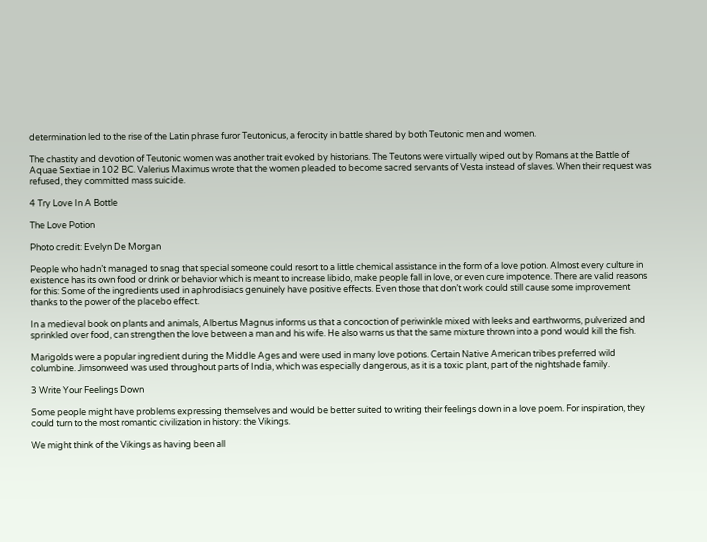determination led to the rise of the Latin phrase furor Teutonicus, a ferocity in battle shared by both Teutonic men and women.

The chastity and devotion of Teutonic women was another trait evoked by historians. The Teutons were virtually wiped out by Romans at the Battle of Aquae Sextiae in 102 BC. Valerius Maximus wrote that the women pleaded to become sacred servants of Vesta instead of slaves. When their request was refused, they committed mass suicide.

4 Try Love In A Bottle

The Love Potion

Photo credit: Evelyn De Morgan

People who hadn’t managed to snag that special someone could resort to a little chemical assistance in the form of a love potion. Almost every culture in existence has its own food or drink or behavior which is meant to increase libido, make people fall in love, or even cure impotence. There are valid reasons for this: Some of the ingredients used in aphrodisiacs genuinely have positive effects. Even those that don’t work could still cause some improvement thanks to the power of the placebo effect.

In a medieval book on plants and animals, Albertus Magnus informs us that a concoction of periwinkle mixed with leeks and earthworms, pulverized and sprinkled over food, can strengthen the love between a man and his wife. He also warns us that the same mixture thrown into a pond would kill the fish.

Marigolds were a popular ingredient during the Middle Ages and were used in many love potions. Certain Native American tribes preferred wild columbine. Jimsonweed was used throughout parts of India, which was especially dangerous, as it is a toxic plant, part of the nightshade family.

3 Write Your Feelings Down

Some people might have problems expressing themselves and would be better suited to writing their feelings down in a love poem. For inspiration, they could turn to the most romantic civilization in history: the Vikings.

We might think of the Vikings as having been all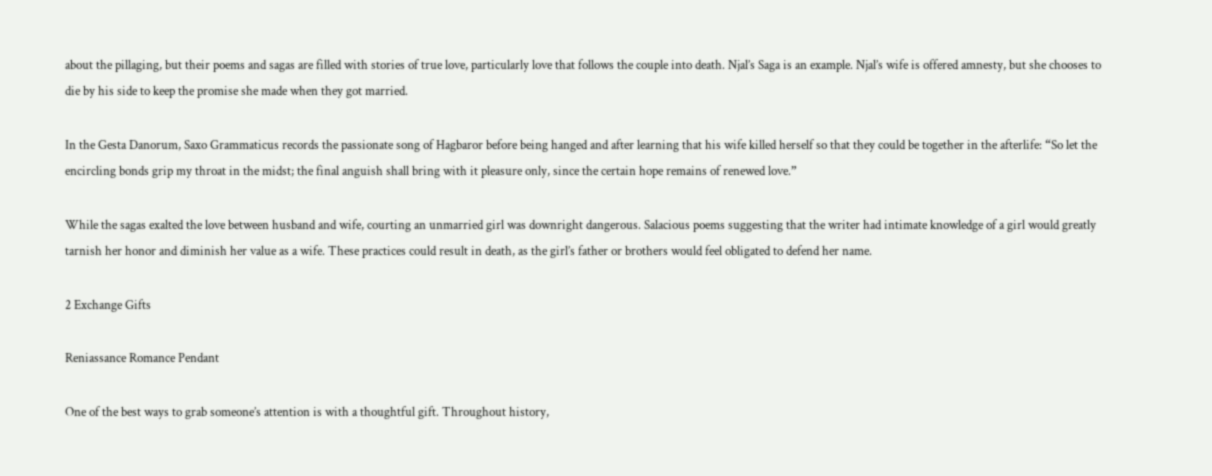about the pillaging, but their poems and sagas are filled with stories of true love, particularly love that follows the couple into death. Njal’s Saga is an example. Njal’s wife is offered amnesty, but she chooses to die by his side to keep the promise she made when they got married.

In the Gesta Danorum, Saxo Grammaticus records the passionate song of Hagbaror before being hanged and after learning that his wife killed herself so that they could be together in the afterlife: “So let the encircling bonds grip my throat in the midst; the final anguish shall bring with it pleasure only, since the certain hope remains of renewed love.”

While the sagas exalted the love between husband and wife, courting an unmarried girl was downright dangerous. Salacious poems suggesting that the writer had intimate knowledge of a girl would greatly tarnish her honor and diminish her value as a wife. These practices could result in death, as the girl’s father or brothers would feel obligated to defend her name.

2 Exchange Gifts

Reniassance Romance Pendant

One of the best ways to grab someone’s attention is with a thoughtful gift. Throughout history,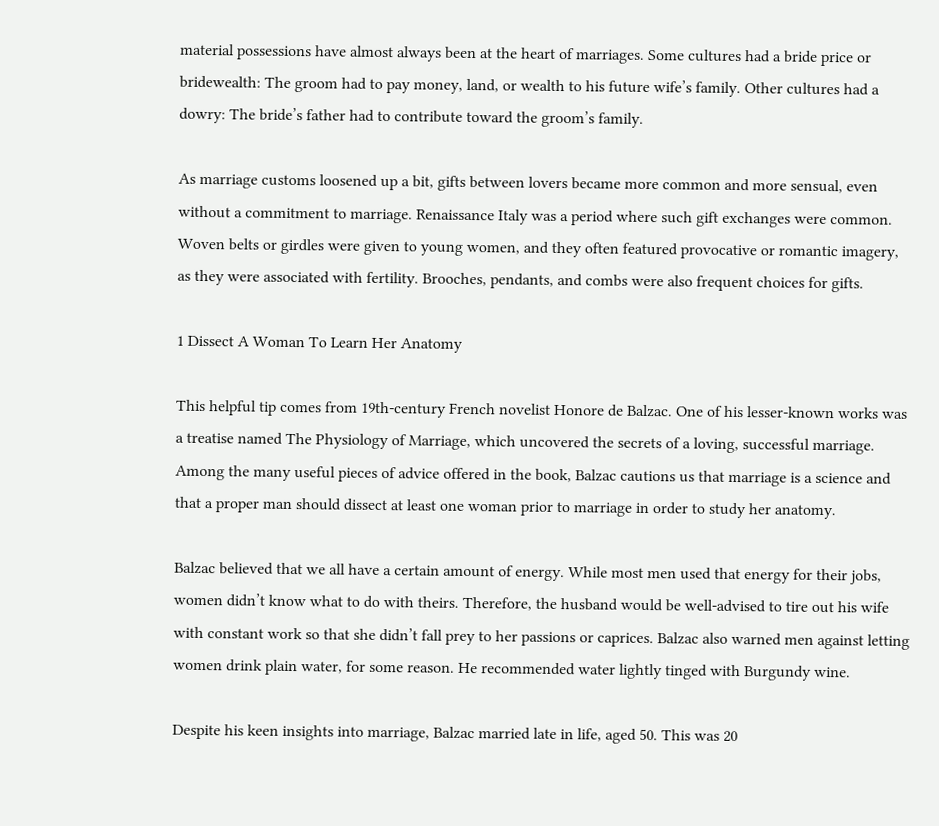material possessions have almost always been at the heart of marriages. Some cultures had a bride price or bridewealth: The groom had to pay money, land, or wealth to his future wife’s family. Other cultures had a dowry: The bride’s father had to contribute toward the groom’s family.

As marriage customs loosened up a bit, gifts between lovers became more common and more sensual, even without a commitment to marriage. Renaissance Italy was a period where such gift exchanges were common. Woven belts or girdles were given to young women, and they often featured provocative or romantic imagery, as they were associated with fertility. Brooches, pendants, and combs were also frequent choices for gifts.

1 Dissect A Woman To Learn Her Anatomy

This helpful tip comes from 19th-century French novelist Honore de Balzac. One of his lesser-known works was a treatise named The Physiology of Marriage, which uncovered the secrets of a loving, successful marriage. Among the many useful pieces of advice offered in the book, Balzac cautions us that marriage is a science and that a proper man should dissect at least one woman prior to marriage in order to study her anatomy.

Balzac believed that we all have a certain amount of energy. While most men used that energy for their jobs, women didn’t know what to do with theirs. Therefore, the husband would be well-advised to tire out his wife with constant work so that she didn’t fall prey to her passions or caprices. Balzac also warned men against letting women drink plain water, for some reason. He recommended water lightly tinged with Burgundy wine.

Despite his keen insights into marriage, Balzac married late in life, aged 50. This was 20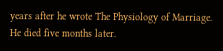years after he wrote The Physiology of Marriage. He died five months later.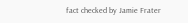fact checked by Jamie Frater